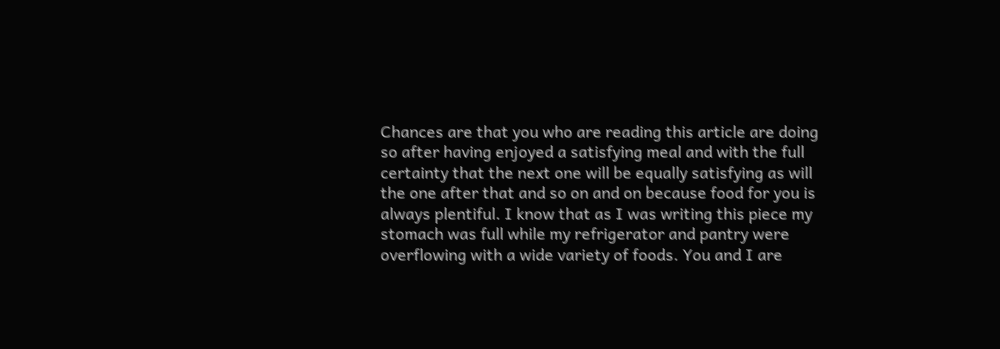Chances are that you who are reading this article are doing so after having enjoyed a satisfying meal and with the full certainty that the next one will be equally satisfying as will the one after that and so on and on because food for you is always plentiful. I know that as I was writing this piece my stomach was full while my refrigerator and pantry were overflowing with a wide variety of foods. You and I are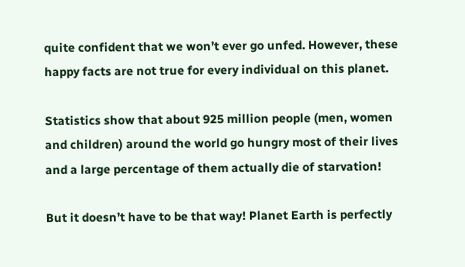quite confident that we won’t ever go unfed. However, these happy facts are not true for every individual on this planet.

Statistics show that about 925 million people (men, women and children) around the world go hungry most of their lives and a large percentage of them actually die of starvation!

But it doesn’t have to be that way! Planet Earth is perfectly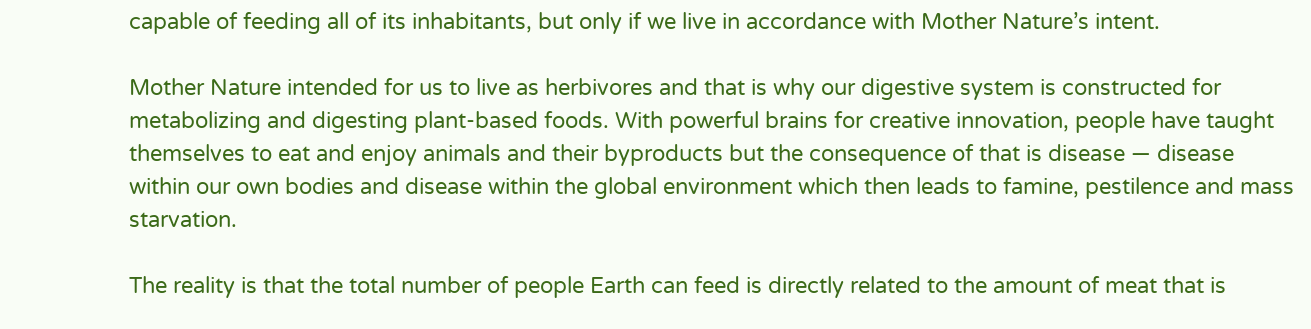capable of feeding all of its inhabitants, but only if we live in accordance with Mother Nature’s intent.

Mother Nature intended for us to live as herbivores and that is why our digestive system is constructed for metabolizing and digesting plant-based foods. With powerful brains for creative innovation, people have taught themselves to eat and enjoy animals and their byproducts but the consequence of that is disease — disease within our own bodies and disease within the global environment which then leads to famine, pestilence and mass starvation.

The reality is that the total number of people Earth can feed is directly related to the amount of meat that is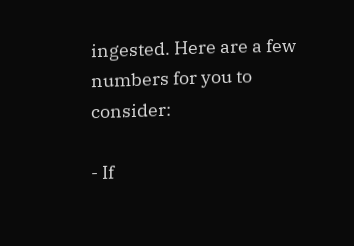ingested. Here are a few numbers for you to consider:

- If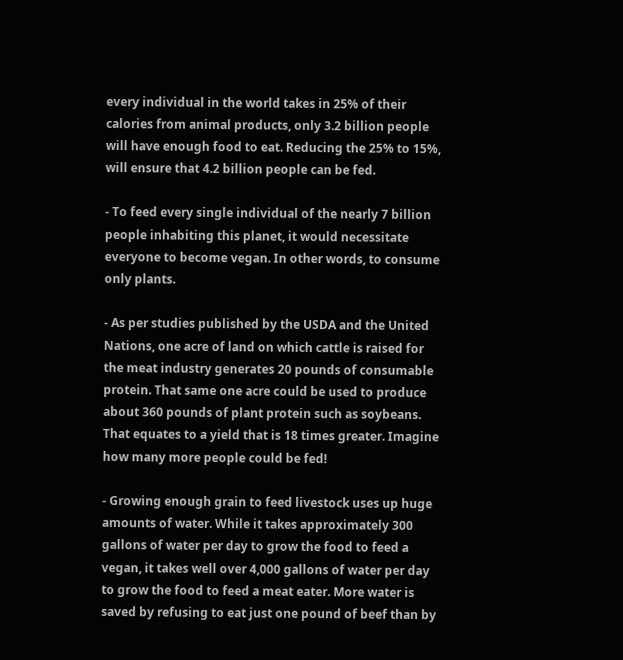every individual in the world takes in 25% of their calories from animal products, only 3.2 billion people will have enough food to eat. Reducing the 25% to 15%, will ensure that 4.2 billion people can be fed.

- To feed every single individual of the nearly 7 billion people inhabiting this planet, it would necessitate everyone to become vegan. In other words, to consume only plants.

- As per studies published by the USDA and the United Nations, one acre of land on which cattle is raised for the meat industry generates 20 pounds of consumable protein. That same one acre could be used to produce about 360 pounds of plant protein such as soybeans. That equates to a yield that is 18 times greater. Imagine how many more people could be fed!

- Growing enough grain to feed livestock uses up huge amounts of water. While it takes approximately 300 gallons of water per day to grow the food to feed a vegan, it takes well over 4,000 gallons of water per day to grow the food to feed a meat eater. More water is saved by refusing to eat just one pound of beef than by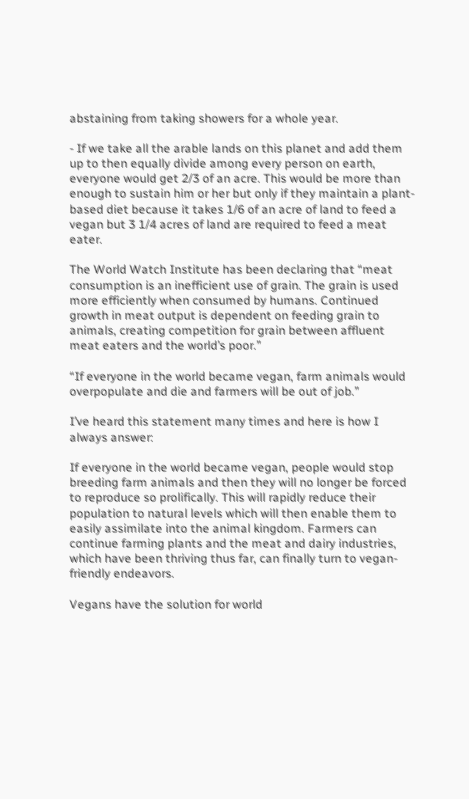abstaining from taking showers for a whole year.

- If we take all the arable lands on this planet and add them up to then equally divide among every person on earth, everyone would get 2/3 of an acre. This would be more than enough to sustain him or her but only if they maintain a plant-based diet because it takes 1/6 of an acre of land to feed a vegan but 3 1/4 acres of land are required to feed a meat eater.

The World Watch Institute has been declaring that “meat consumption is an inefficient use of grain. The grain is used more efficiently when consumed by humans. Continued growth in meat output is dependent on feeding grain to animals, creating competition for grain between affluent meat eaters and the world’s poor.”

“If everyone in the world became vegan, farm animals would overpopulate and die and farmers will be out of job.”

I’ve heard this statement many times and here is how I always answer:

If everyone in the world became vegan, people would stop breeding farm animals and then they will no longer be forced to reproduce so prolifically. This will rapidly reduce their population to natural levels which will then enable them to easily assimilate into the animal kingdom. Farmers can continue farming plants and the meat and dairy industries, which have been thriving thus far, can finally turn to vegan-friendly endeavors.

Vegans have the solution for world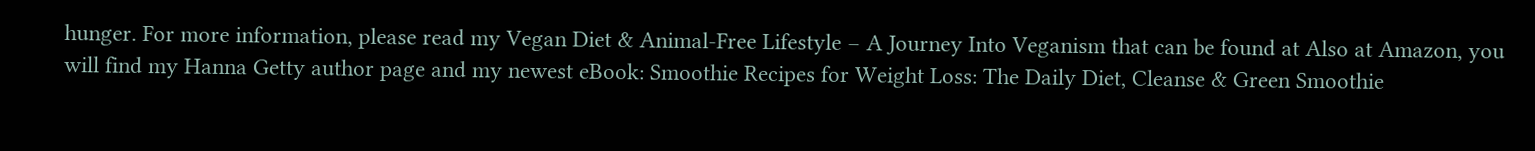hunger. For more information, please read my Vegan Diet & Animal-Free Lifestyle – A Journey Into Veganism that can be found at Also at Amazon, you will find my Hanna Getty author page and my newest eBook: Smoothie Recipes for Weight Loss: The Daily Diet, Cleanse & Green Smoothie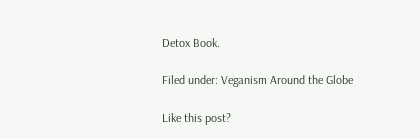Detox Book.

Filed under: Veganism Around the Globe

Like this post?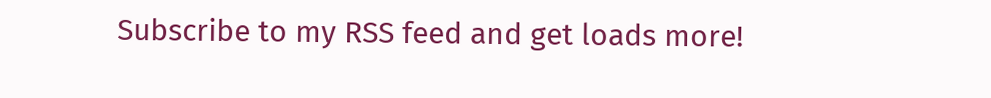Subscribe to my RSS feed and get loads more!